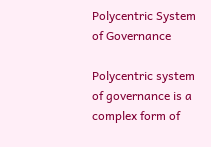Polycentric System of Governance

Polycentric system of governance is a complex form of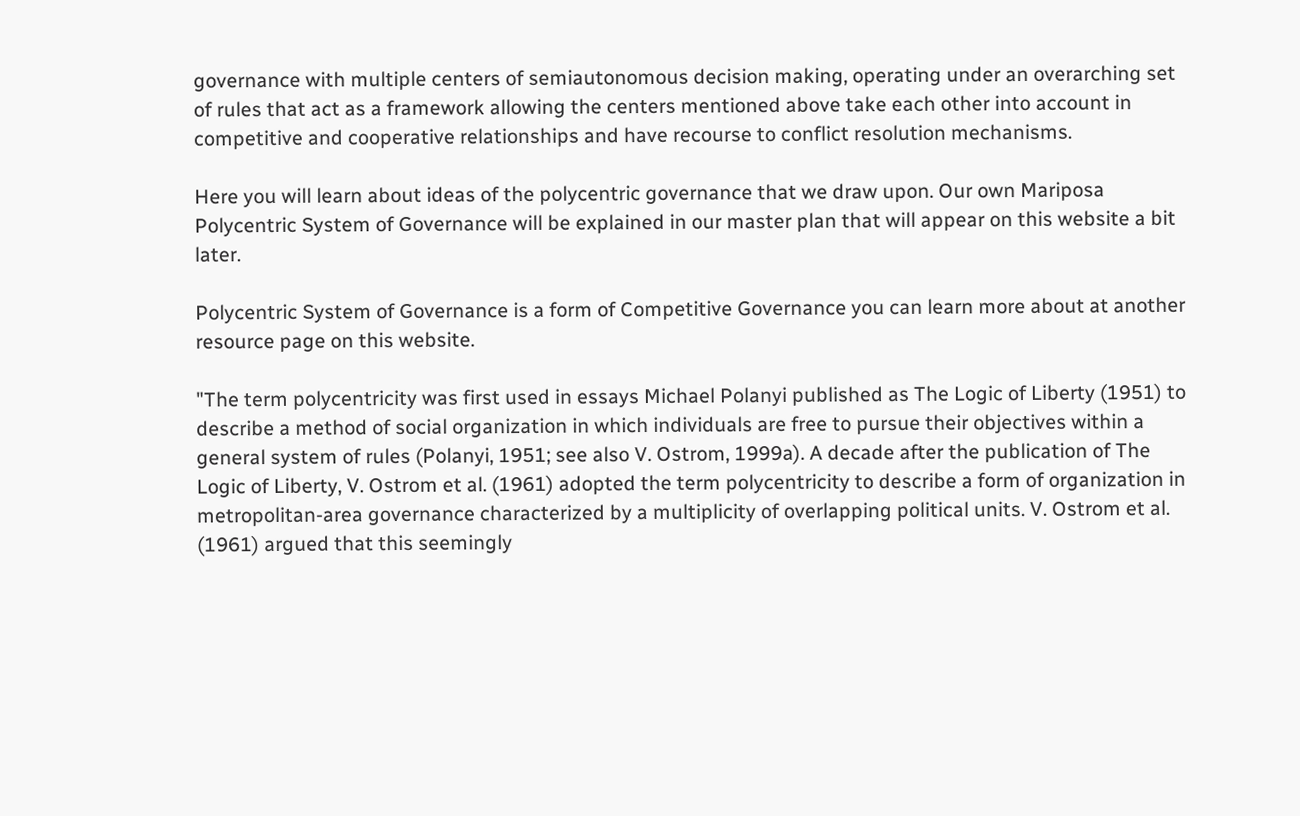governance with multiple centers of semiautonomous decision making, operating under an overarching set of rules that act as a framework allowing the centers mentioned above take each other into account in competitive and cooperative relationships and have recourse to conflict resolution mechanisms.

Here you will learn about ideas of the polycentric governance that we draw upon. Our own Mariposa Polycentric System of Governance will be explained in our master plan that will appear on this website a bit later.

Polycentric System of Governance is a form of Competitive Governance you can learn more about at another resource page on this website.

"The term polycentricity was first used in essays Michael Polanyi published as The Logic of Liberty (1951) to describe a method of social organization in which individuals are free to pursue their objectives within a general system of rules (Polanyi, 1951; see also V. Ostrom, 1999a). A decade after the publication of The Logic of Liberty, V. Ostrom et al. (1961) adopted the term polycentricity to describe a form of organization in metropolitan-area governance characterized by a multiplicity of overlapping political units. V. Ostrom et al. (1961) argued that this seemingly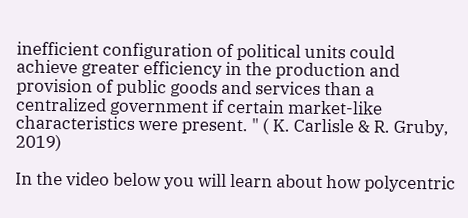inefficient configuration of political units could achieve greater efficiency in the production and provision of public goods and services than a centralized government if certain market-like characteristics were present. " ( K. Carlisle & R. Gruby, 2019)

In the video below you will learn about how polycentric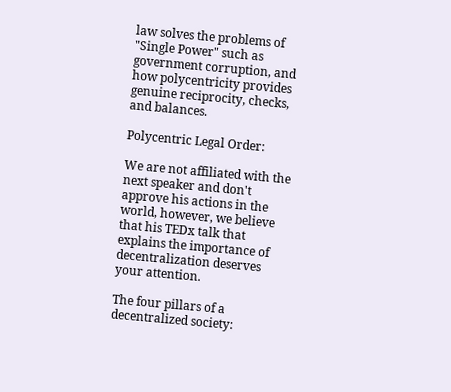law solves the problems of "Single Power" such as government corruption, and how polycentricity provides genuine reciprocity, checks, and balances.

Polycentric Legal Order:

We are not affiliated with the next speaker and don't approve his actions in the world, however, we believe that his TEDx talk that explains the importance of decentralization deserves your attention.

The four pillars of a decentralized society: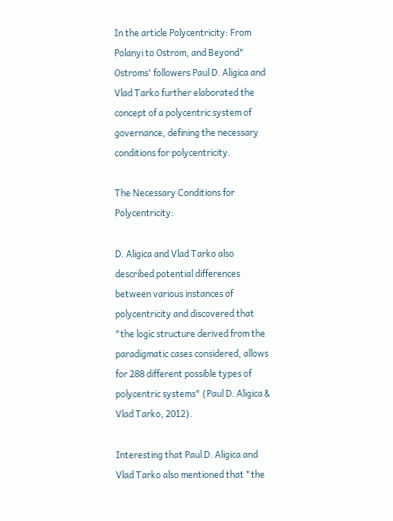In the article Polycentricity: From Polanyi to Ostrom, and Beyond" Ostroms' followers Paul D. Aligica and Vlad Tarko further elaborated the concept of a polycentric system of governance, defining the necessary conditions for polycentricity.

The Necessary Conditions for Polycentricity:

D. Aligica and Vlad Tarko also described potential differences between various instances of polycentricity and discovered that "the logic structure derived from the paradigmatic cases considered, allows for 288 different possible types of polycentric systems" (Paul D. Aligica & Vlad Tarko, 2012).

Interesting that Paul D. Aligica and Vlad Tarko also mentioned that "the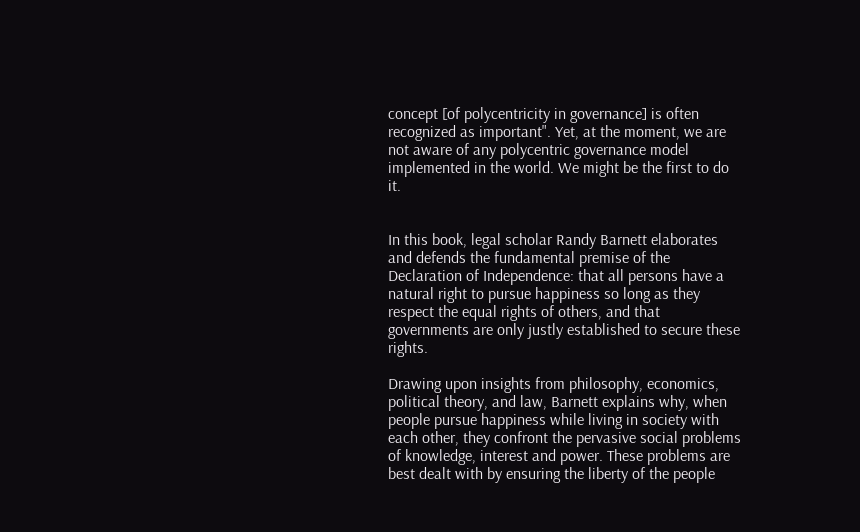concept [of polycentricity in governance] is often recognized as important". Yet, at the moment, we are not aware of any polycentric governance model implemented in the world. We might be the first to do it.


In this book, legal scholar Randy Barnett elaborates and defends the fundamental premise of the Declaration of Independence: that all persons have a natural right to pursue happiness so long as they respect the equal rights of others, and that governments are only justly established to secure these rights.

Drawing upon insights from philosophy, economics, political theory, and law, Barnett explains why, when people pursue happiness while living in society with each other, they confront the pervasive social problems of knowledge, interest and power. These problems are best dealt with by ensuring the liberty of the people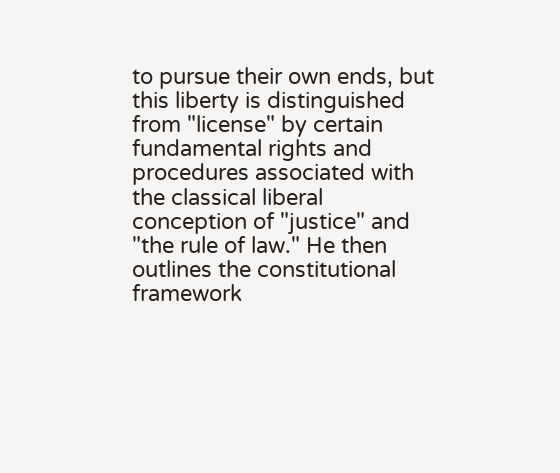to pursue their own ends, but this liberty is distinguished from "license" by certain fundamental rights and procedures associated with the classical liberal conception of "justice" and "the rule of law." He then outlines the constitutional framework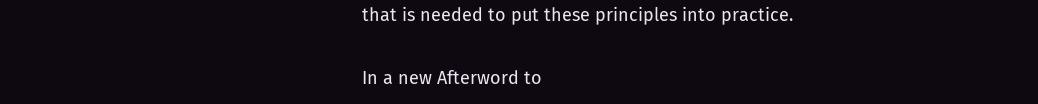that is needed to put these principles into practice.

In a new Afterword to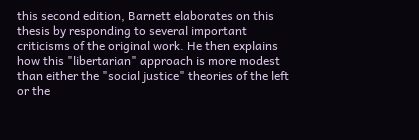this second edition, Barnett elaborates on this thesis by responding to several important criticisms of the original work. He then explains how this "libertarian" approach is more modest than either the "social justice" theories of the left or the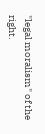"legal moralism" of the right.